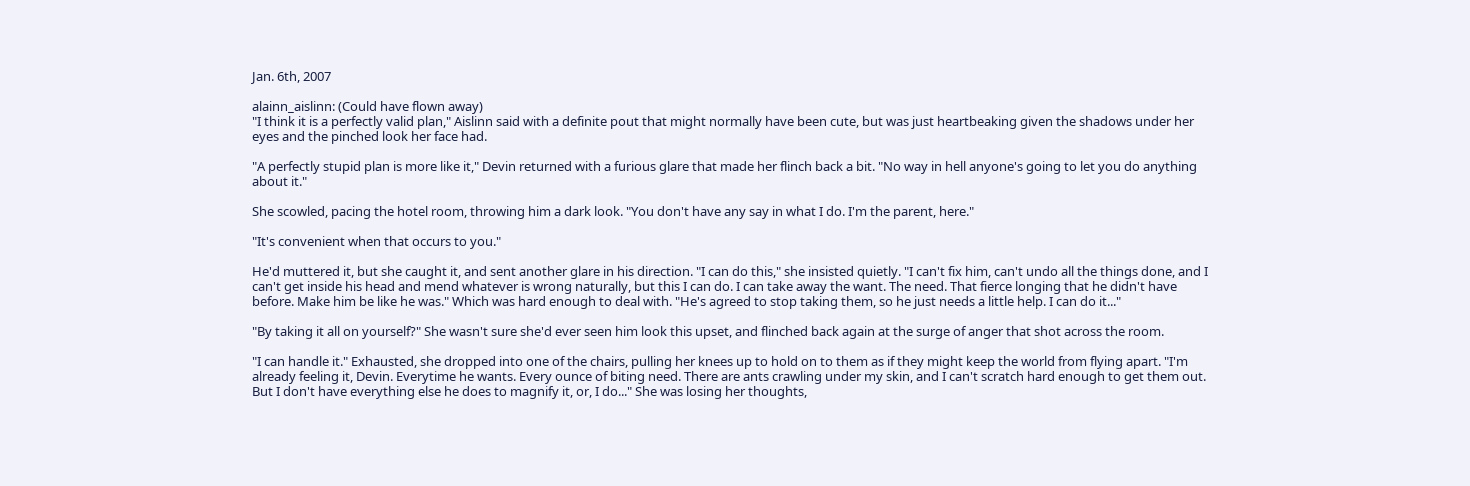Jan. 6th, 2007

alainn_aislinn: (Could have flown away)
"I think it is a perfectly valid plan," Aislinn said with a definite pout that might normally have been cute, but was just heartbeaking given the shadows under her eyes and the pinched look her face had.

"A perfectly stupid plan is more like it," Devin returned with a furious glare that made her flinch back a bit. "No way in hell anyone's going to let you do anything about it."

She scowled, pacing the hotel room, throwing him a dark look. "You don't have any say in what I do. I'm the parent, here."

"It's convenient when that occurs to you."

He'd muttered it, but she caught it, and sent another glare in his direction. "I can do this," she insisted quietly. "I can't fix him, can't undo all the things done, and I can't get inside his head and mend whatever is wrong naturally, but this I can do. I can take away the want. The need. That fierce longing that he didn't have before. Make him be like he was." Which was hard enough to deal with. "He's agreed to stop taking them, so he just needs a little help. I can do it..."

"By taking it all on yourself?" She wasn't sure she'd ever seen him look this upset, and flinched back again at the surge of anger that shot across the room.

"I can handle it." Exhausted, she dropped into one of the chairs, pulling her knees up to hold on to them as if they might keep the world from flying apart. "I'm already feeling it, Devin. Everytime he wants. Every ounce of biting need. There are ants crawling under my skin, and I can't scratch hard enough to get them out. But I don't have everything else he does to magnify it, or, I do..." She was losing her thoughts,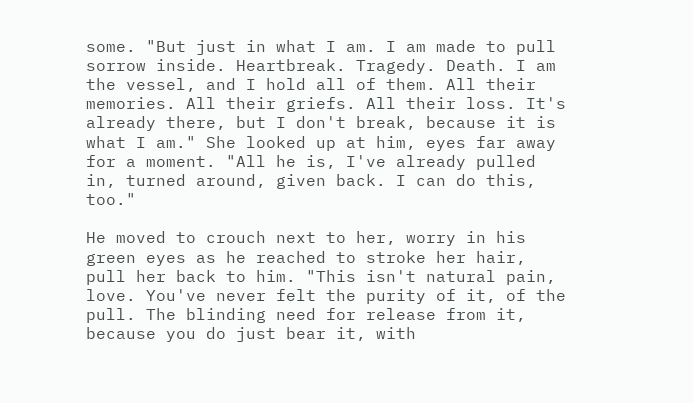some. "But just in what I am. I am made to pull sorrow inside. Heartbreak. Tragedy. Death. I am the vessel, and I hold all of them. All their memories. All their griefs. All their loss. It's already there, but I don't break, because it is what I am." She looked up at him, eyes far away for a moment. "All he is, I've already pulled in, turned around, given back. I can do this, too."

He moved to crouch next to her, worry in his green eyes as he reached to stroke her hair, pull her back to him. "This isn't natural pain, love. You've never felt the purity of it, of the pull. The blinding need for release from it, because you do just bear it, with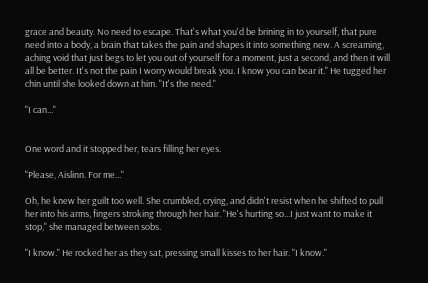grace and beauty. No need to escape. That's what you'd be brining in to yourself, that pure need into a body, a brain that takes the pain and shapes it into something new. A screaming, aching void that just begs to let you out of yourself for a moment, just a second, and then it will all be better. It's not the pain I worry would break you. I know you can bear it." He tugged her chin until she looked down at him. "It's the need."

"I can..."


One word and it stopped her, tears filling her eyes.

"Please, Aislinn. For me..."

Oh, he knew her guilt too well. She crumbled, crying, and didn't resist when he shifted to pull her into his arms, fingers stroking through her hair. "He's hurting so...I just want to make it stop," she managed between sobs.

"I know." He rocked her as they sat, pressing small kisses to her hair. "I know."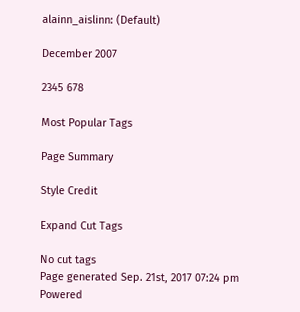alainn_aislinn: (Default)

December 2007

2345 678

Most Popular Tags

Page Summary

Style Credit

Expand Cut Tags

No cut tags
Page generated Sep. 21st, 2017 07:24 pm
Powered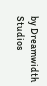by Dreamwidth Studios